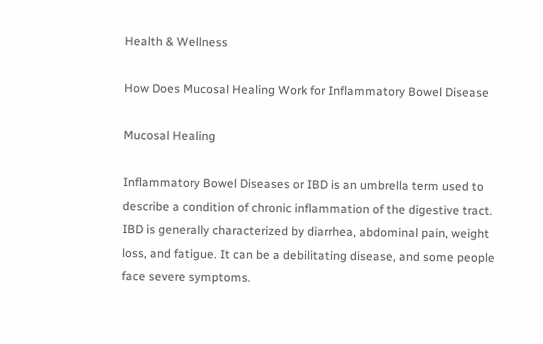Health & Wellness

How Does Mucosal Healing Work for Inflammatory Bowel Disease

Mucosal Healing

Inflammatory Bowel Diseases or IBD is an umbrella term used to describe a condition of chronic inflammation of the digestive tract. IBD is generally characterized by diarrhea, abdominal pain, weight loss, and fatigue. It can be a debilitating disease, and some people face severe symptoms.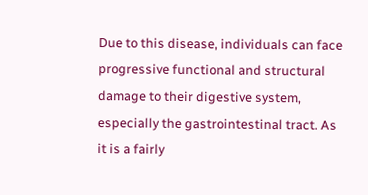Due to this disease, individuals can face progressive functional and structural damage to their digestive system, especially the gastrointestinal tract. As it is a fairly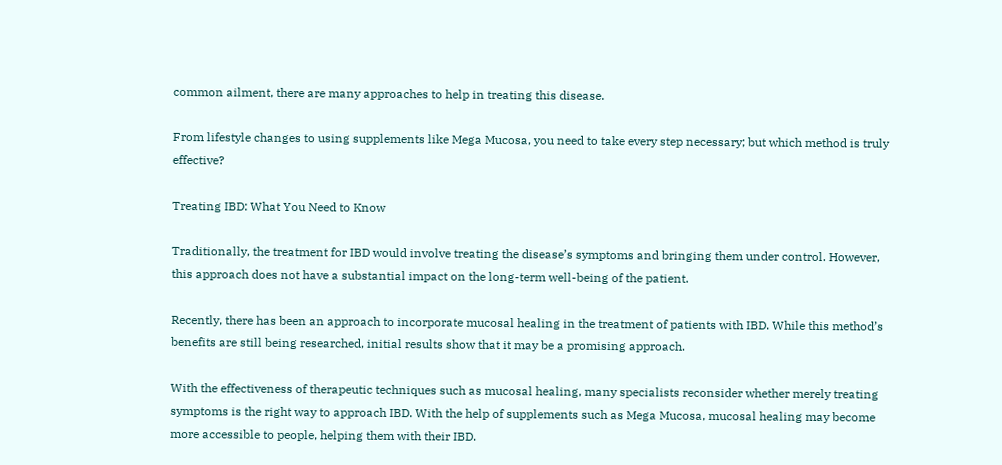common ailment, there are many approaches to help in treating this disease.

From lifestyle changes to using supplements like Mega Mucosa, you need to take every step necessary; but which method is truly effective?

Treating IBD: What You Need to Know

Traditionally, the treatment for IBD would involve treating the disease’s symptoms and bringing them under control. However, this approach does not have a substantial impact on the long-term well-being of the patient.

Recently, there has been an approach to incorporate mucosal healing in the treatment of patients with IBD. While this method’s benefits are still being researched, initial results show that it may be a promising approach.

With the effectiveness of therapeutic techniques such as mucosal healing, many specialists reconsider whether merely treating symptoms is the right way to approach IBD. With the help of supplements such as Mega Mucosa, mucosal healing may become more accessible to people, helping them with their IBD.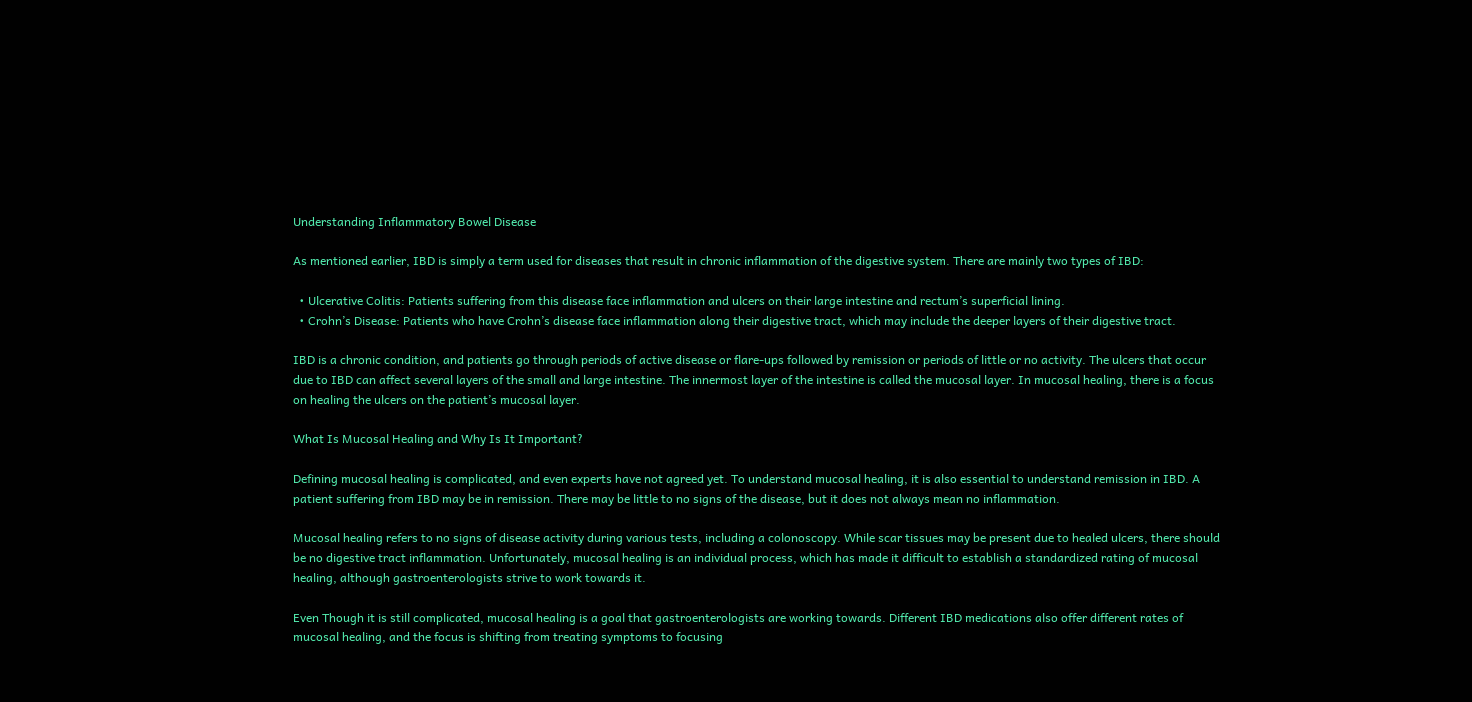Understanding Inflammatory Bowel Disease

As mentioned earlier, IBD is simply a term used for diseases that result in chronic inflammation of the digestive system. There are mainly two types of IBD:

  • Ulcerative Colitis: Patients suffering from this disease face inflammation and ulcers on their large intestine and rectum’s superficial lining.
  • Crohn’s Disease: Patients who have Crohn’s disease face inflammation along their digestive tract, which may include the deeper layers of their digestive tract.

IBD is a chronic condition, and patients go through periods of active disease or flare-ups followed by remission or periods of little or no activity. The ulcers that occur due to IBD can affect several layers of the small and large intestine. The innermost layer of the intestine is called the mucosal layer. In mucosal healing, there is a focus on healing the ulcers on the patient’s mucosal layer.

What Is Mucosal Healing and Why Is It Important?

Defining mucosal healing is complicated, and even experts have not agreed yet. To understand mucosal healing, it is also essential to understand remission in IBD. A patient suffering from IBD may be in remission. There may be little to no signs of the disease, but it does not always mean no inflammation.

Mucosal healing refers to no signs of disease activity during various tests, including a colonoscopy. While scar tissues may be present due to healed ulcers, there should be no digestive tract inflammation. Unfortunately, mucosal healing is an individual process, which has made it difficult to establish a standardized rating of mucosal healing, although gastroenterologists strive to work towards it.

Even Though it is still complicated, mucosal healing is a goal that gastroenterologists are working towards. Different IBD medications also offer different rates of mucosal healing, and the focus is shifting from treating symptoms to focusing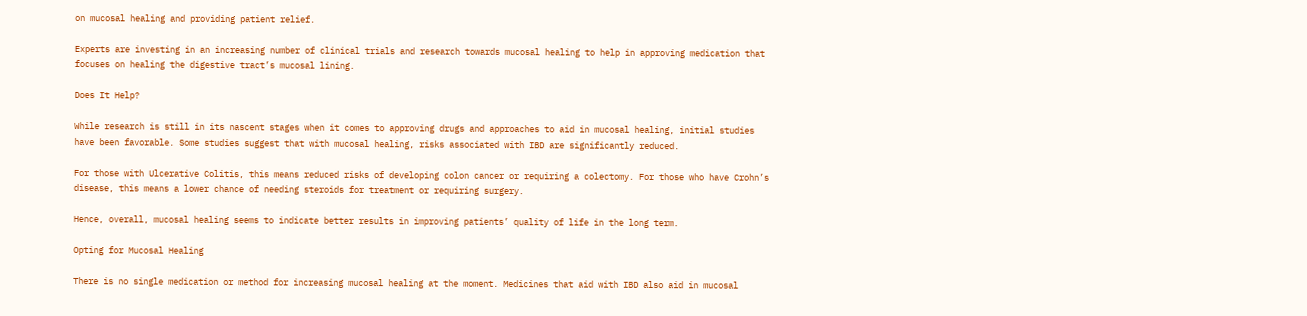on mucosal healing and providing patient relief.

Experts are investing in an increasing number of clinical trials and research towards mucosal healing to help in approving medication that focuses on healing the digestive tract’s mucosal lining.

Does It Help?

While research is still in its nascent stages when it comes to approving drugs and approaches to aid in mucosal healing, initial studies have been favorable. Some studies suggest that with mucosal healing, risks associated with IBD are significantly reduced.

For those with Ulcerative Colitis, this means reduced risks of developing colon cancer or requiring a colectomy. For those who have Crohn’s disease, this means a lower chance of needing steroids for treatment or requiring surgery.

Hence, overall, mucosal healing seems to indicate better results in improving patients’ quality of life in the long term.

Opting for Mucosal Healing

There is no single medication or method for increasing mucosal healing at the moment. Medicines that aid with IBD also aid in mucosal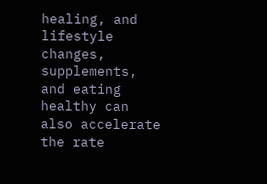healing, and lifestyle changes, supplements, and eating healthy can also accelerate the rate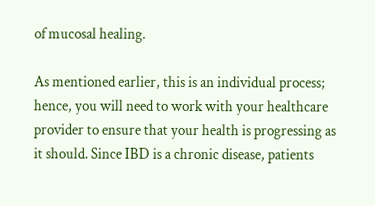of mucosal healing.

As mentioned earlier, this is an individual process; hence, you will need to work with your healthcare provider to ensure that your health is progressing as it should. Since IBD is a chronic disease, patients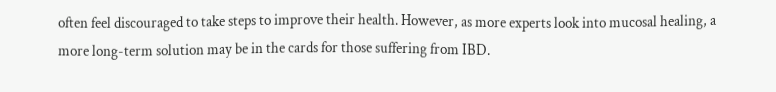often feel discouraged to take steps to improve their health. However, as more experts look into mucosal healing, a more long-term solution may be in the cards for those suffering from IBD.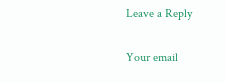Leave a Reply

Your email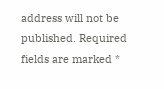address will not be published. Required fields are marked *